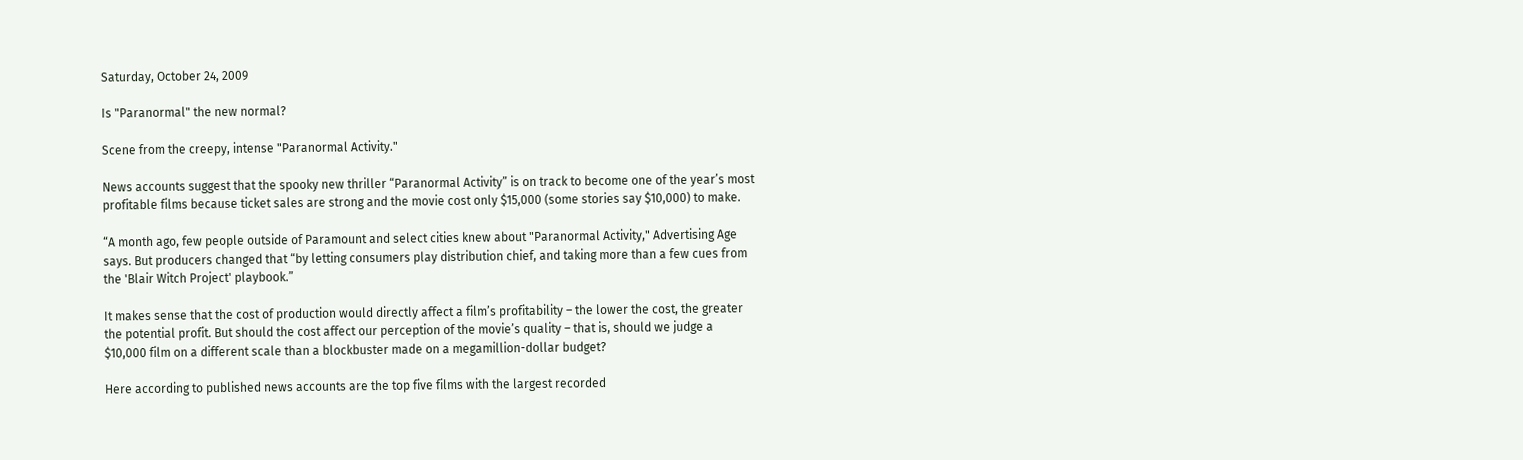Saturday, October 24, 2009

Is "Paranormal" the new normal?

Scene from the creepy, intense "Paranormal Activity."

News accounts suggest that the spooky new thriller “Paranormal Activity” is on track to become one of the year’s most profitable films because ticket sales are strong and the movie cost only $15,000 (some stories say $10,000) to make.

“A month ago, few people outside of Paramount and select cities knew about "Paranormal Activity," Advertising Age says. But producers changed that “by letting consumers play distribution chief, and taking more than a few cues from the 'Blair Witch Project' playbook.”

It makes sense that the cost of production would directly affect a film’s profitability – the lower the cost, the greater the potential profit. But should the cost affect our perception of the movie’s quality – that is, should we judge a $10,000 film on a different scale than a blockbuster made on a megamillion-dollar budget?

Here according to published news accounts are the top five films with the largest recorded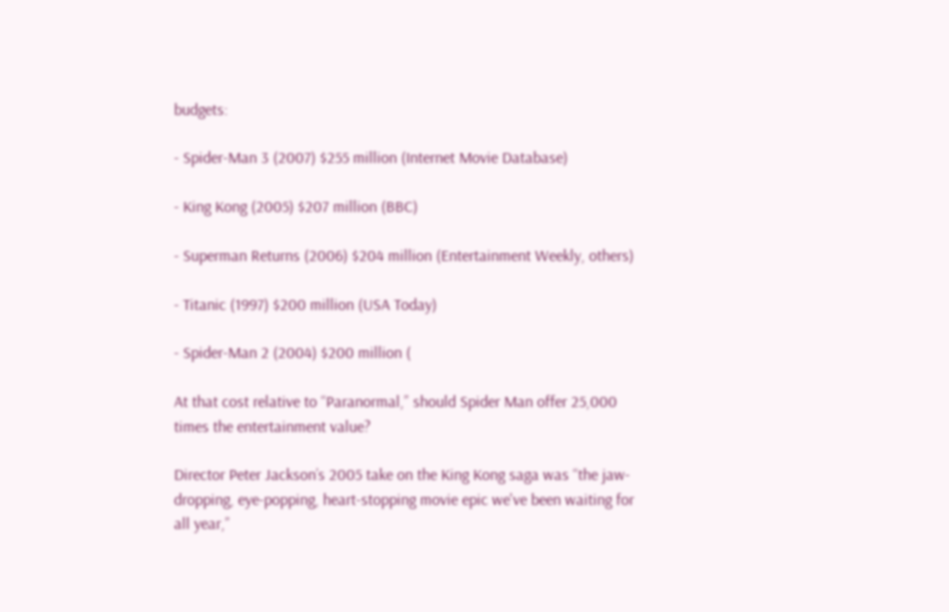budgets:

- Spider-Man 3 (2007) $255 million (Internet Movie Database)

- King Kong (2005) $207 million (BBC)

- Superman Returns (2006) $204 million (Entertainment Weekly, others)

- Titanic (1997) $200 million (USA Today)

- Spider-Man 2 (2004) $200 million (

At that cost relative to “Paranormal,” should Spider Man offer 25,000 times the entertainment value?

Director Peter Jackson’s 2005 take on the King Kong saga was “the jaw-dropping, eye-popping, heart-stopping movie epic we've been waiting for all year,”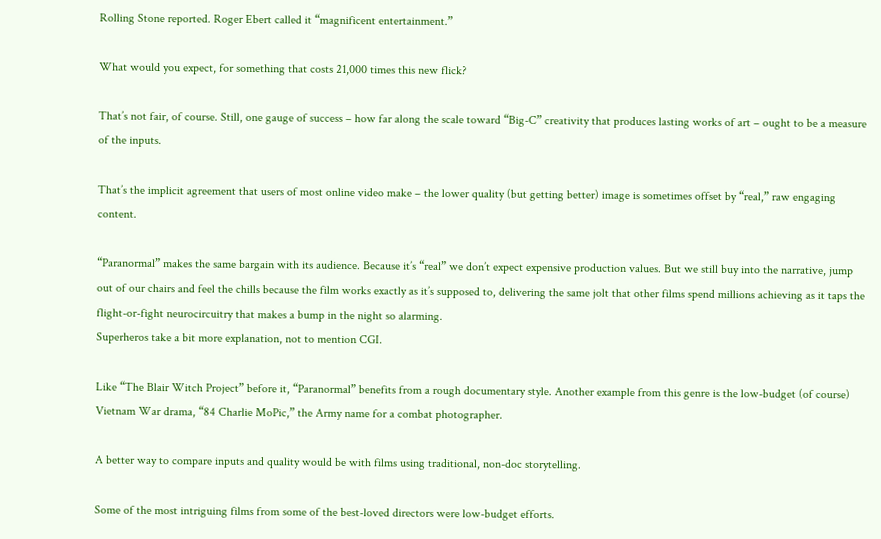Rolling Stone reported. Roger Ebert called it “magnificent entertainment.”

What would you expect, for something that costs 21,000 times this new flick?

That’s not fair, of course. Still, one gauge of success – how far along the scale toward “Big-C” creativity that produces lasting works of art – ought to be a measure of the inputs.

That’s the implicit agreement that users of most online video make – the lower quality (but getting better) image is sometimes offset by “real,” raw engaging content.

“Paranormal” makes the same bargain with its audience. Because it’s “real” we don’t expect expensive production values. But we still buy into the narrative, jump out of our chairs and feel the chills because the film works exactly as it’s supposed to, delivering the same jolt that other films spend millions achieving as it taps the flight-or-fight neurocircuitry that makes a bump in the night so alarming.
Superheros take a bit more explanation, not to mention CGI.

Like “The Blair Witch Project” before it, “Paranormal” benefits from a rough documentary style. Another example from this genre is the low-budget (of course) Vietnam War drama, “84 Charlie MoPic,” the Army name for a combat photographer.

A better way to compare inputs and quality would be with films using traditional, non-doc storytelling.

Some of the most intriguing films from some of the best-loved directors were low-budget efforts.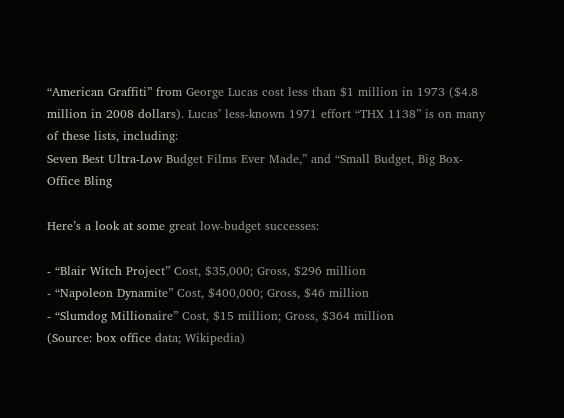“American Graffiti” from George Lucas cost less than $1 million in 1973 ($4.8 million in 2008 dollars). Lucas’ less-known 1971 effort “THX 1138” is on many of these lists, including:
Seven Best Ultra-Low Budget Films Ever Made,” and “Small Budget, Big Box-Office Bling

Here’s a look at some great low-budget successes:

- “Blair Witch Project” Cost, $35,000; Gross, $296 million
- “Napoleon Dynamite” Cost, $400,000; Gross, $46 million
- “Slumdog Millionaire” Cost, $15 million; Gross, $364 million
(Source: box office data; Wikipedia)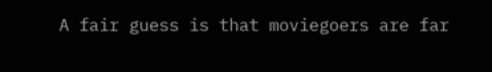A fair guess is that moviegoers are far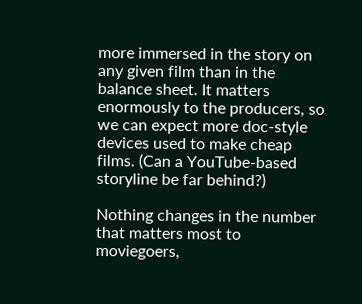more immersed in the story on any given film than in the balance sheet. It matters enormously to the producers, so we can expect more doc-style devices used to make cheap films. (Can a YouTube-based storyline be far behind?)

Nothing changes in the number that matters most to moviegoers,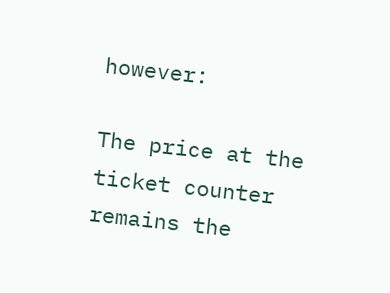however:

The price at the ticket counter remains the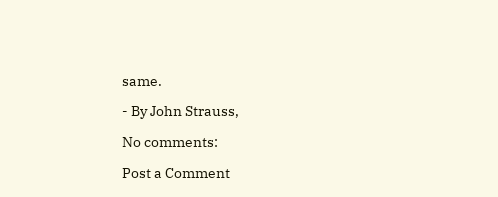same.

- By John Strauss,

No comments:

Post a Comment